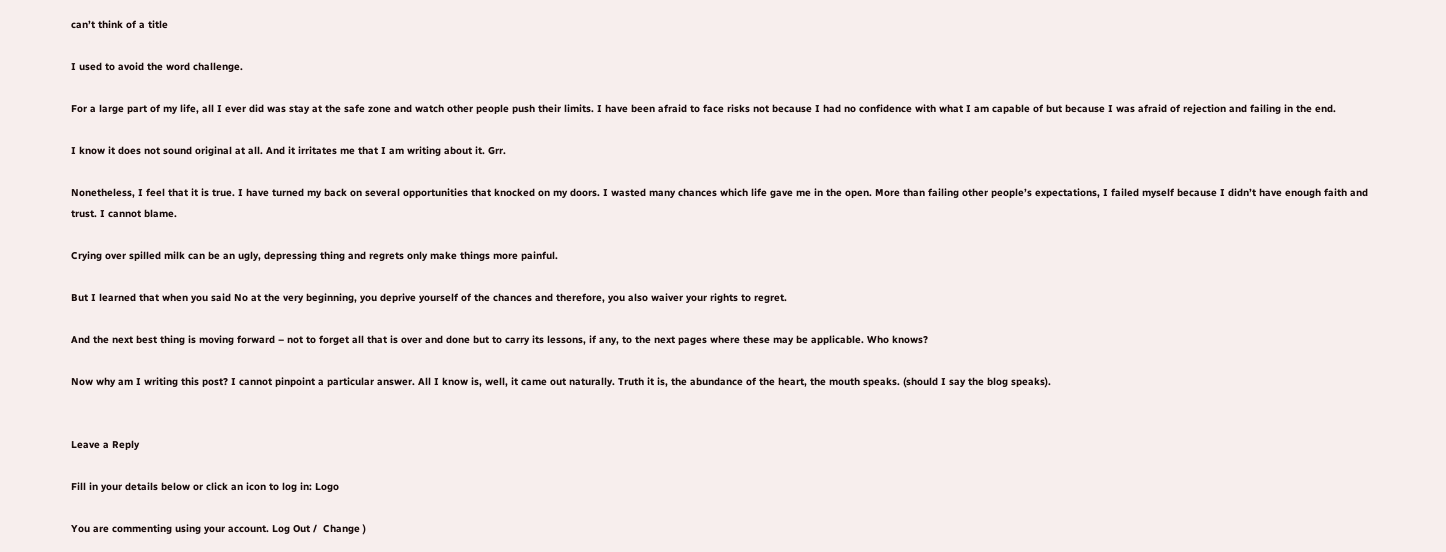can’t think of a title

I used to avoid the word challenge.

For a large part of my life, all I ever did was stay at the safe zone and watch other people push their limits. I have been afraid to face risks not because I had no confidence with what I am capable of but because I was afraid of rejection and failing in the end.

I know it does not sound original at all. And it irritates me that I am writing about it. Grr.

Nonetheless, I feel that it is true. I have turned my back on several opportunities that knocked on my doors. I wasted many chances which life gave me in the open. More than failing other people’s expectations, I failed myself because I didn’t have enough faith and trust. I cannot blame.

Crying over spilled milk can be an ugly, depressing thing and regrets only make things more painful.

But I learned that when you said No at the very beginning, you deprive yourself of the chances and therefore, you also waiver your rights to regret.

And the next best thing is moving forward – not to forget all that is over and done but to carry its lessons, if any, to the next pages where these may be applicable. Who knows?

Now why am I writing this post? I cannot pinpoint a particular answer. All I know is, well, it came out naturally. Truth it is, the abundance of the heart, the mouth speaks. (should I say the blog speaks).


Leave a Reply

Fill in your details below or click an icon to log in: Logo

You are commenting using your account. Log Out /  Change )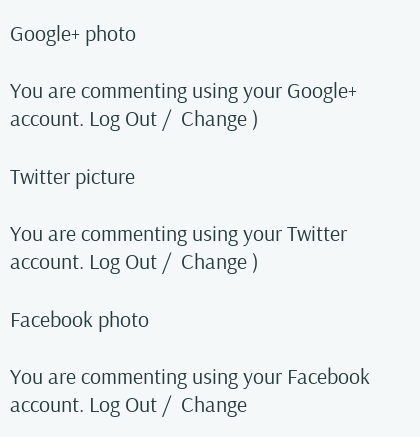Google+ photo

You are commenting using your Google+ account. Log Out /  Change )

Twitter picture

You are commenting using your Twitter account. Log Out /  Change )

Facebook photo

You are commenting using your Facebook account. Log Out /  Change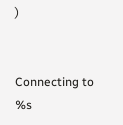)


Connecting to %s